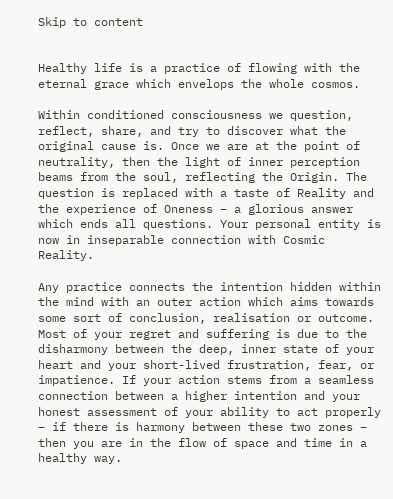Skip to content


Healthy life is a practice of flowing with the eternal grace which envelops the whole cosmos.

Within conditioned consciousness we question, reflect, share, and try to discover what the original cause is. Once we are at the point of neutrality, then the light of inner perception beams from the soul, reflecting the Origin. The question is replaced with a taste of Reality and the experience of Oneness – a glorious answer which ends all questions. Your personal entity is now in inseparable connection with Cosmic Reality.

Any practice connects the intention hidden within the mind with an outer action which aims towards some sort of conclusion, realisation or outcome. Most of your regret and suffering is due to the disharmony between the deep, inner state of your heart and your short-lived frustration, fear, or impatience. If your action stems from a seamless connection between a higher intention and your honest assessment of your ability to act properly – if there is harmony between these two zones – then you are in the flow of space and time in a healthy way.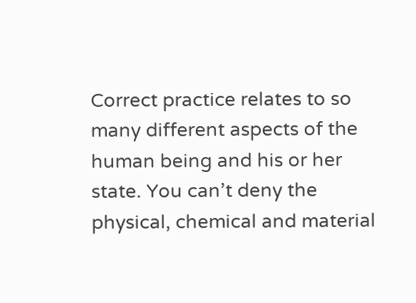Correct practice relates to so many different aspects of the human being and his or her state. You can’t deny the physical, chemical and material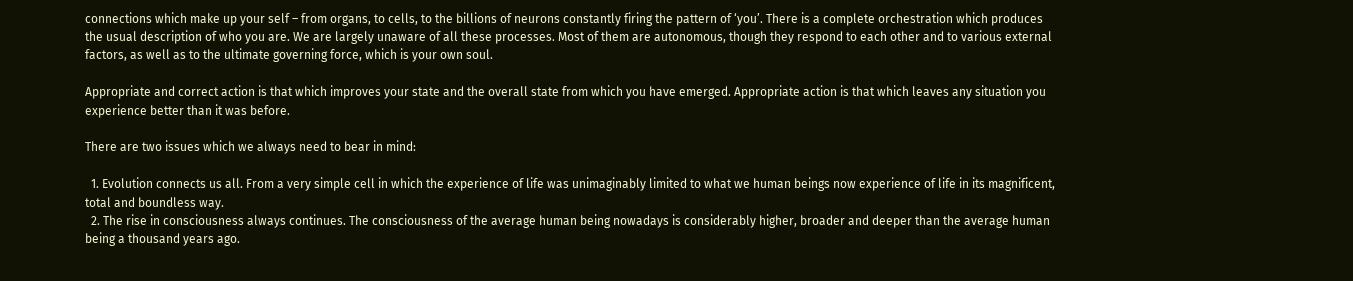connections which make up your self – from organs, to cells, to the billions of neurons constantly firing the pattern of ‘you’. There is a complete orchestration which produces the usual description of who you are. We are largely unaware of all these processes. Most of them are autonomous, though they respond to each other and to various external factors, as well as to the ultimate governing force, which is your own soul.

Appropriate and correct action is that which improves your state and the overall state from which you have emerged. Appropriate action is that which leaves any situation you experience better than it was before.

There are two issues which we always need to bear in mind:

  1. Evolution connects us all. From a very simple cell in which the experience of life was unimaginably limited to what we human beings now experience of life in its magnificent, total and boundless way.
  2. The rise in consciousness always continues. The consciousness of the average human being nowadays is considerably higher, broader and deeper than the average human being a thousand years ago.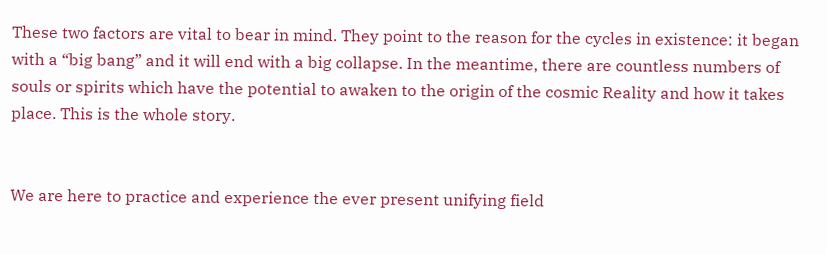These two factors are vital to bear in mind. They point to the reason for the cycles in existence: it began with a “big bang” and it will end with a big collapse. In the meantime, there are countless numbers of souls or spirits which have the potential to awaken to the origin of the cosmic Reality and how it takes place. This is the whole story.


We are here to practice and experience the ever present unifying field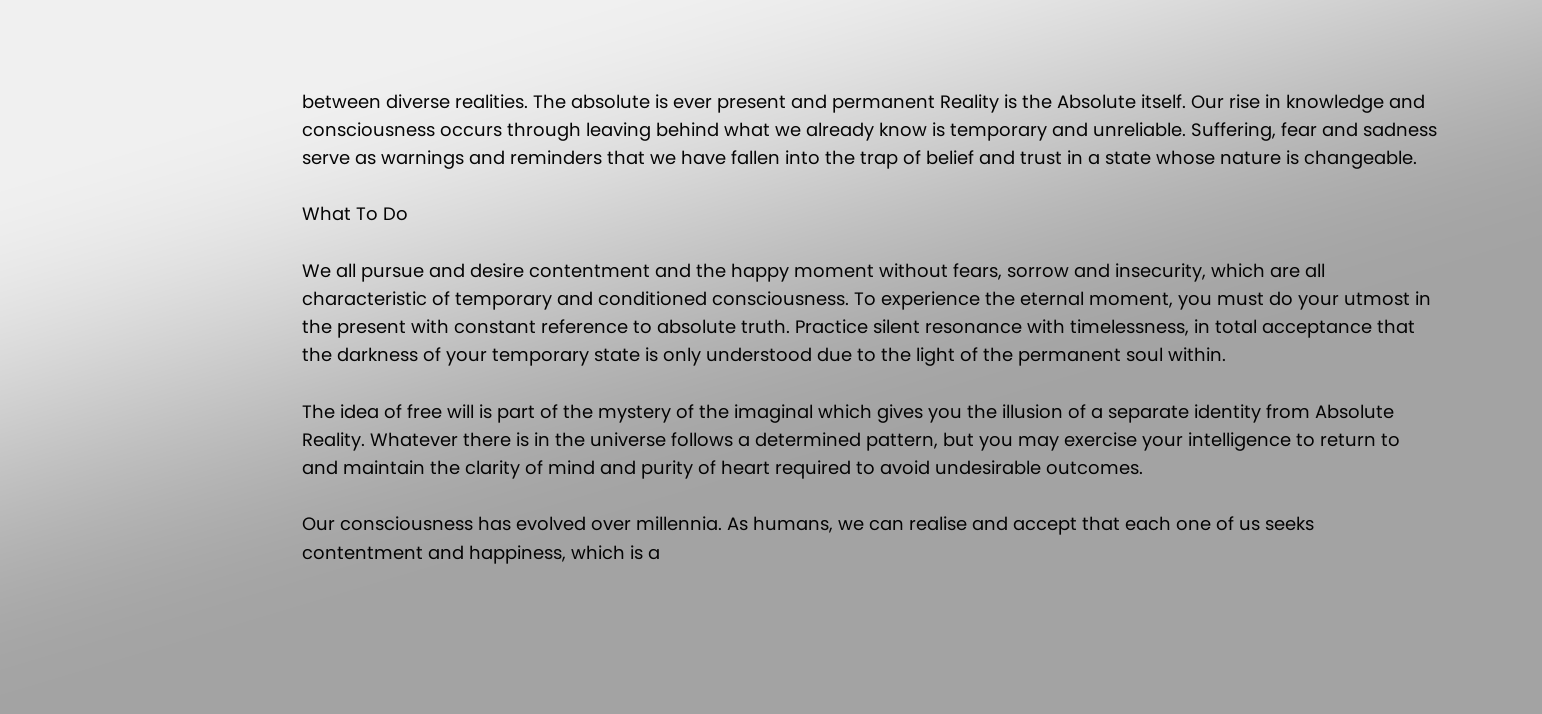between diverse realities. The absolute is ever present and permanent Reality is the Absolute itself. Our rise in knowledge and consciousness occurs through leaving behind what we already know is temporary and unreliable. Suffering, fear and sadness serve as warnings and reminders that we have fallen into the trap of belief and trust in a state whose nature is changeable.

What To Do

We all pursue and desire contentment and the happy moment without fears, sorrow and insecurity, which are all characteristic of temporary and conditioned consciousness. To experience the eternal moment, you must do your utmost in the present with constant reference to absolute truth. Practice silent resonance with timelessness, in total acceptance that the darkness of your temporary state is only understood due to the light of the permanent soul within.

The idea of free will is part of the mystery of the imaginal which gives you the illusion of a separate identity from Absolute Reality. Whatever there is in the universe follows a determined pattern, but you may exercise your intelligence to return to and maintain the clarity of mind and purity of heart required to avoid undesirable outcomes.

Our consciousness has evolved over millennia. As humans, we can realise and accept that each one of us seeks contentment and happiness, which is a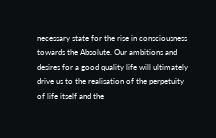necessary state for the rise in consciousness towards the Absolute. Our ambitions and desires for a good quality life will ultimately drive us to the realisation of the perpetuity of life itself and the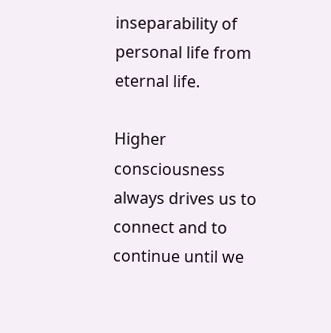inseparability of personal life from eternal life.

Higher consciousness always drives us to connect and to continue until we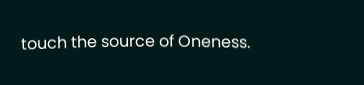touch the source of Oneness.